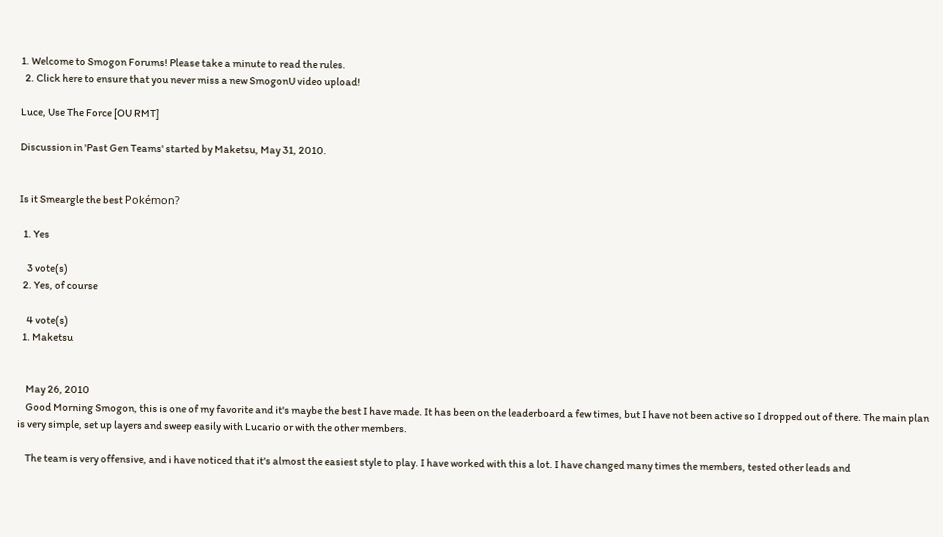1. Welcome to Smogon Forums! Please take a minute to read the rules.
  2. Click here to ensure that you never miss a new SmogonU video upload!

Luce, Use The Force [OU RMT]

Discussion in 'Past Gen Teams' started by Maketsu, May 31, 2010.


Is it Smeargle the best Pokémon?

  1. Yes

    3 vote(s)
  2. Yes, of course

    4 vote(s)
  1. Maketsu


    May 26, 2010
    Good Morning Smogon, this is one of my favorite and it's maybe the best I have made. It has been on the leaderboard a few times, but I have not been active so I dropped out of there. The main plan is very simple, set up layers and sweep easily with Lucario or with the other members.

    The team is very offensive, and i have noticed that it's almost the easiest style to play. I have worked with this a lot. I have changed many times the members, tested other leads and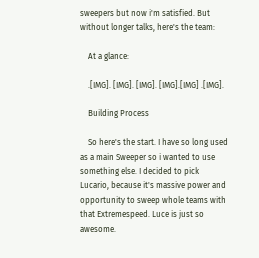sweepers but now i'm satisfied. But without longer talks, here's the team:

    At a glance:

    .[IMG]. [IMG]. [IMG]. [IMG].[IMG] .[IMG].

    Building Process

    So here's the start. I have so long used as a main Sweeper so i wanted to use something else. I decided to pick Lucario, because it's massive power and opportunity to sweep whole teams with that Extremespeed. Luce is just so awesome.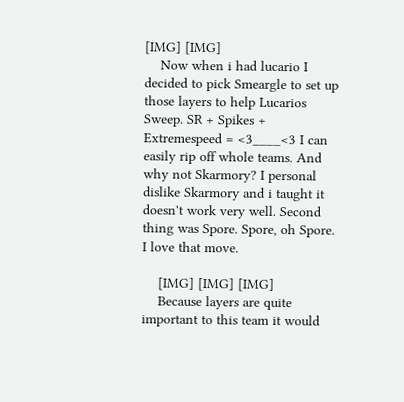[IMG] [IMG]
    Now when i had lucario I decided to pick Smeargle to set up those layers to help Lucarios Sweep. SR + Spikes + Extremespeed = <3____<3 I can easily rip off whole teams. And why not Skarmory? I personal dislike Skarmory and i taught it doesn't work very well. Second thing was Spore. Spore, oh Spore. I love that move.

    [IMG] [IMG] [IMG]
    Because layers are quite important to this team it would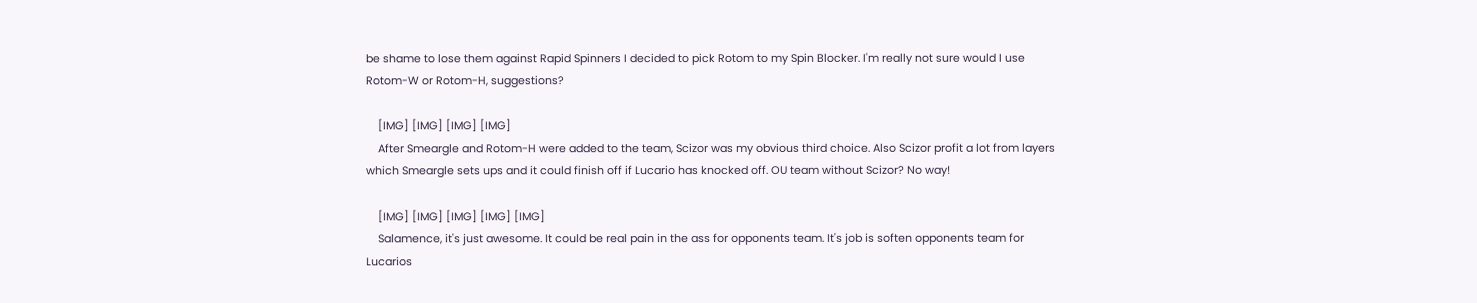be shame to lose them against Rapid Spinners I decided to pick Rotom to my Spin Blocker. I'm really not sure would I use Rotom-W or Rotom-H, suggestions?

    [IMG] [IMG] [IMG] [IMG]
    After Smeargle and Rotom-H were added to the team, Scizor was my obvious third choice. Also Scizor profit a lot from layers which Smeargle sets ups and it could finish off if Lucario has knocked off. OU team without Scizor? No way!

    [IMG] [IMG] [IMG] [IMG] [IMG]
    Salamence, it's just awesome. It could be real pain in the ass for opponents team. It's job is soften opponents team for Lucarios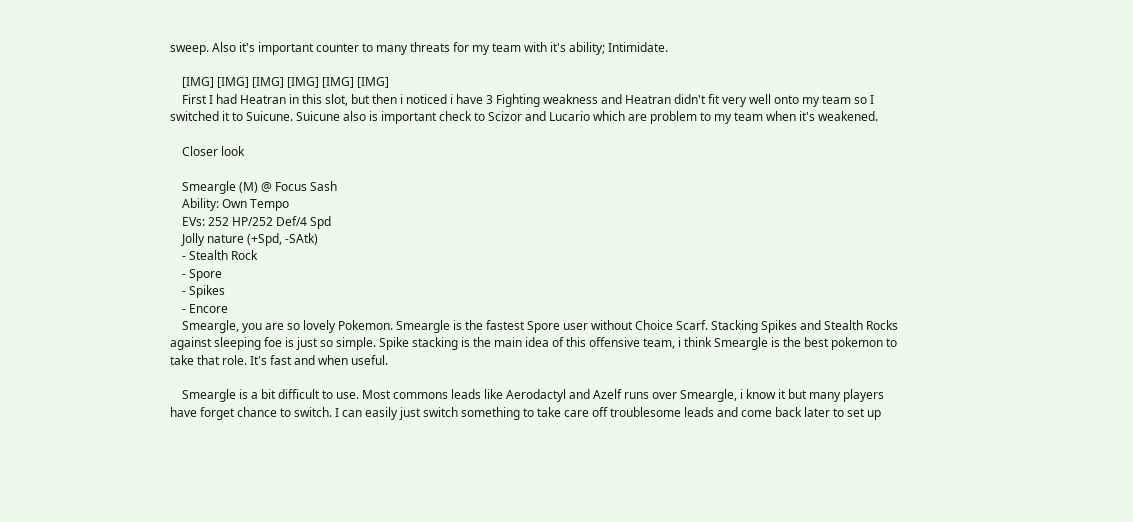sweep. Also it's important counter to many threats for my team with it's ability; Intimidate.

    [IMG] [IMG] [IMG] [IMG] [IMG] [IMG]
    First I had Heatran in this slot, but then i noticed i have 3 Fighting weakness and Heatran didn't fit very well onto my team so I switched it to Suicune. Suicune also is important check to Scizor and Lucario which are problem to my team when it's weakened.

    Closer look

    Smeargle (M) @ Focus Sash
    Ability: Own Tempo
    EVs: 252 HP/252 Def/4 Spd
    Jolly nature (+Spd, -SAtk)
    - Stealth Rock
    - Spore
    - Spikes
    - Encore
    Smeargle, you are so lovely Pokemon. Smeargle is the fastest Spore user without Choice Scarf. Stacking Spikes and Stealth Rocks against sleeping foe is just so simple. Spike stacking is the main idea of this offensive team, i think Smeargle is the best pokemon to take that role. It's fast and when useful.

    Smeargle is a bit difficult to use. Most commons leads like Aerodactyl and Azelf runs over Smeargle, i know it but many players have forget chance to switch. I can easily just switch something to take care off troublesome leads and come back later to set up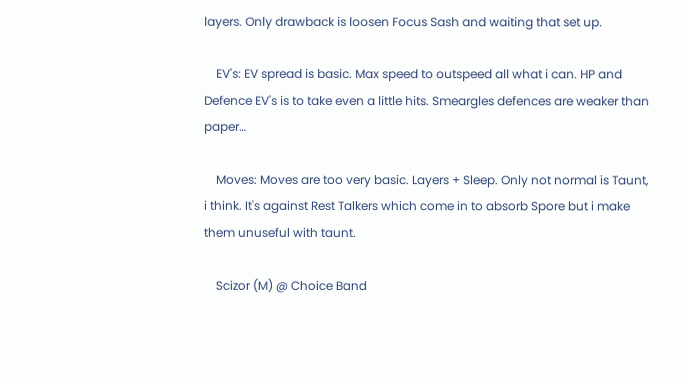layers. Only drawback is loosen Focus Sash and waiting that set up.

    EV's: EV spread is basic. Max speed to outspeed all what i can. HP and Defence EV's is to take even a little hits. Smeargles defences are weaker than paper…

    Moves: Moves are too very basic. Layers + Sleep. Only not normal is Taunt, i think. It's against Rest Talkers which come in to absorb Spore but i make them unuseful with taunt.

    Scizor (M) @ Choice Band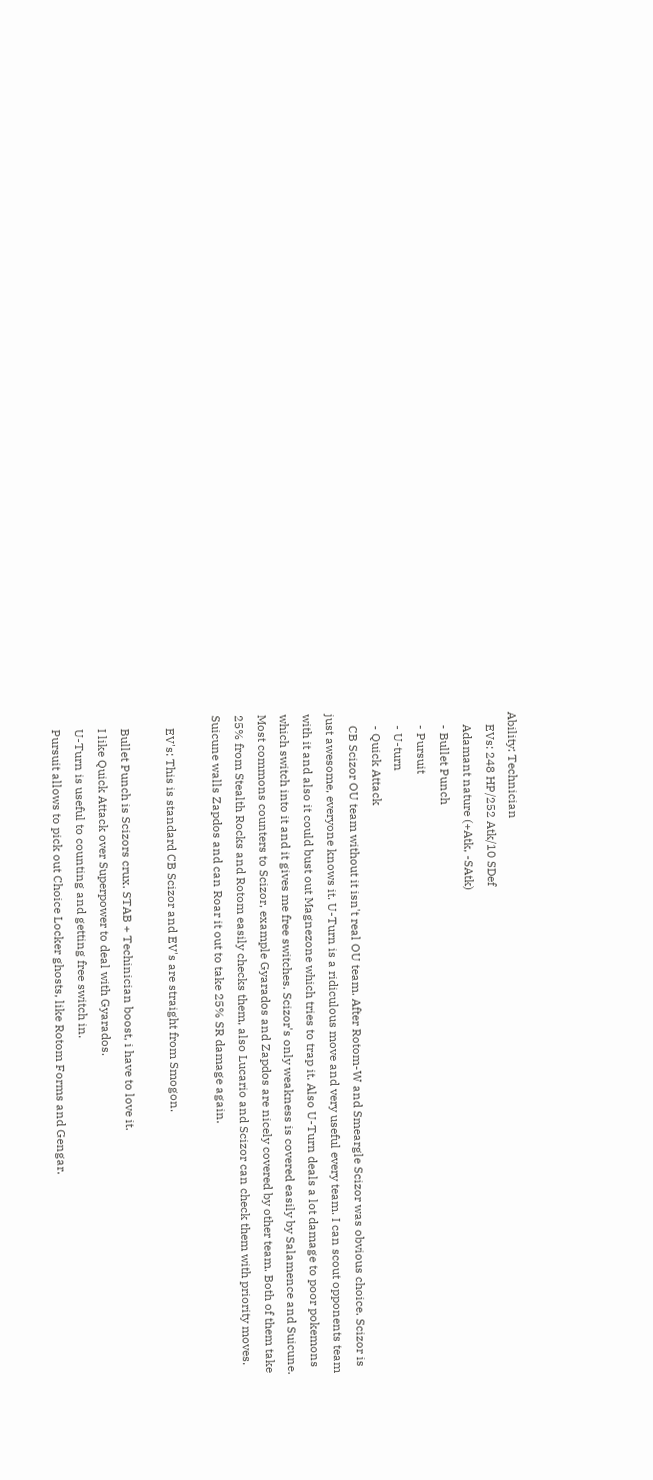Ability: Technician
    EVs: 248 HP/252 Atk/10 SDef
    Adamant nature (+Atk, -SAtk)
    - Bullet Punch
    - Pursuit
    - U-turn
    - Quick Attack
    CB Scizor OU team without it isn't real OU team. After Rotom-W and Smeargle Scizor was obvious choice. Scizor is just awesome, everyone knows it. U-Turn is a ridiculous move and very useful every team. I can scout opponents team with it and also it could bust out Magnezone which tries to trap it. Also U-Turn deals a lot damage to poor pokemons which switch into it and it gives me free switches. Scizor's only weakness is covered easily by Salamence and Suicune. Most commons counters to Scizor, example Gyarados and Zapdos are nicely covered by other team. Both of them take 25% from Stealth Rocks and Rotom easily checks them, also Lucario and Scizor can check them with priority moves. Suicune walls Zapdos and can Roar it out to take 25% SR damage again.

    EV's: This is standard CB Scizor and EV's are straight from Smogon.

    Bullet Punch is Scizors crux. STAB + Techinician boost, i have to love it.
    I like Quick Attack over Superpower to deal with Gyarados.
    U-Turn is useful to counting and getting free switch in.
    Pursuit allows to pick out Choice Locker ghosts, like Rotom Forms and Gengar.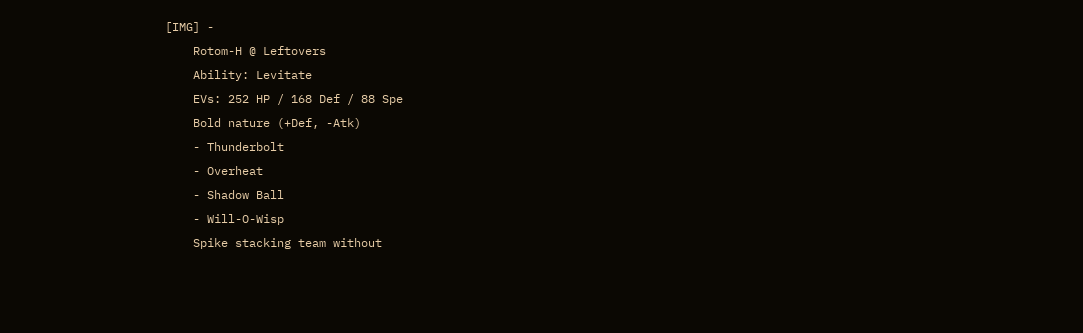[IMG] -
    Rotom-H @ Leftovers
    Ability: Levitate
    EVs: 252 HP / 168 Def / 88 Spe
    Bold nature (+Def, -Atk)
    - Thunderbolt
    - Overheat
    - Shadow Ball
    - Will-O-Wisp
    Spike stacking team without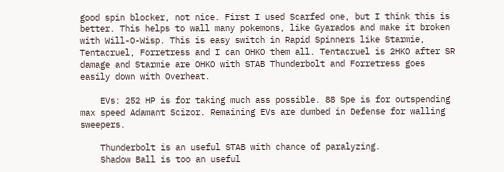good spin blocker, not nice. First I used Scarfed one, but I think this is better. This helps to wall many pokemons, like Gyarados and make it broken with Will-O-Wisp. This is easy switch in Rapid Spinners like Starmie, Tentacruel, Forretress and I can OHKO them all. Tentacruel is 2HKO after SR damage and Starmie are OHKO with STAB Thunderbolt and Forretress goes easily down with Overheat.

    EVs: 252 HP is for taking much ass possible. 88 Spe is for outspending max speed Adamant Scizor. Remaining EVs are dumbed in Defense for walling sweepers.

    Thunderbolt is an useful STAB with chance of paralyzing.
    Shadow Ball is too an useful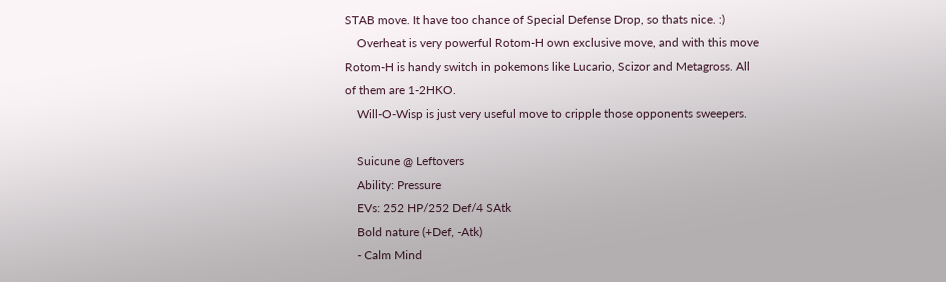STAB move. It have too chance of Special Defense Drop, so thats nice. :)
    Overheat is very powerful Rotom-H own exclusive move, and with this move Rotom-H is handy switch in pokemons like Lucario, Scizor and Metagross. All of them are 1-2HKO.
    Will-O-Wisp is just very useful move to cripple those opponents sweepers.

    Suicune @ Leftovers
    Ability: Pressure
    EVs: 252 HP/252 Def/4 SAtk
    Bold nature (+Def, -Atk)
    - Calm Mind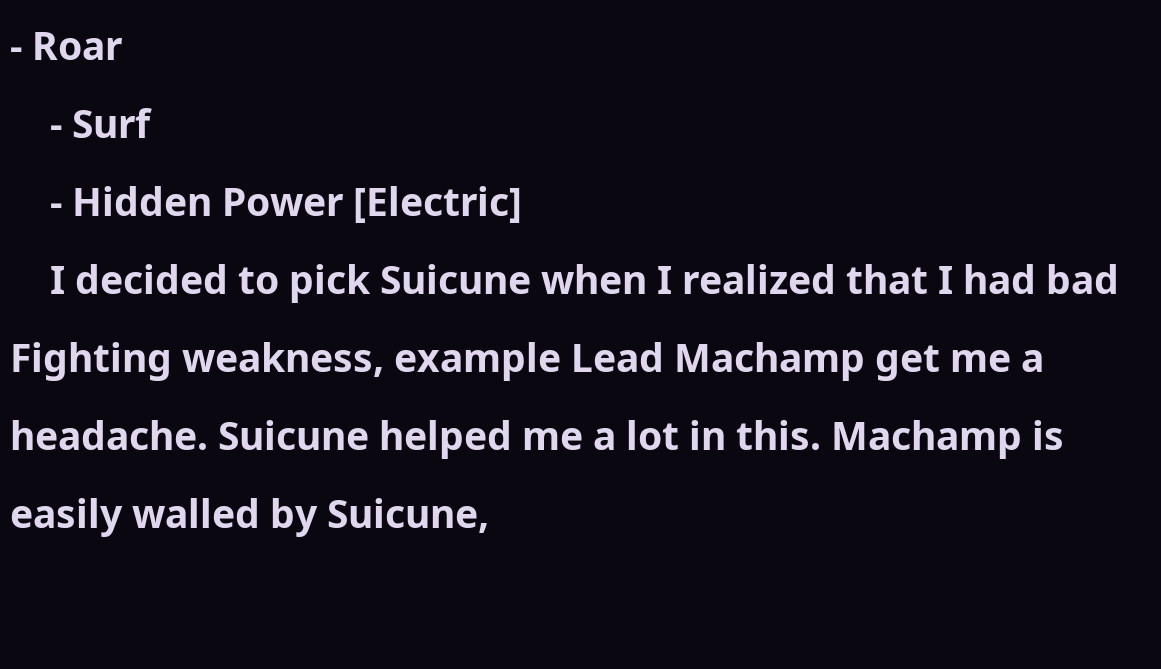- Roar
    - Surf
    - Hidden Power [Electric]
    I decided to pick Suicune when I realized that I had bad Fighting weakness, example Lead Machamp get me a headache. Suicune helped me a lot in this. Machamp is easily walled by Suicune,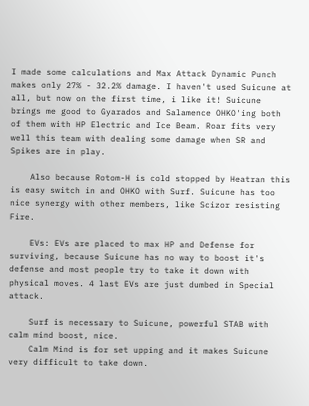I made some calculations and Max Attack Dynamic Punch makes only 27% - 32.2% damage. I haven't used Suicune at all, but now on the first time, i like it! Suicune brings me good to Gyarados and Salamence OHKO'ing both of them with HP Electric and Ice Beam. Roar fits very well this team with dealing some damage when SR and Spikes are in play.

    Also because Rotom-H is cold stopped by Heatran this is easy switch in and OHKO with Surf. Suicune has too nice synergy with other members, like Scizor resisting Fire.

    EVs: EVs are placed to max HP and Defense for surviving, because Suicune has no way to boost it's defense and most people try to take it down with physical moves. 4 last EVs are just dumbed in Special attack.

    Surf is necessary to Suicune, powerful STAB with calm mind boost, nice.
    Calm Mind is for set upping and it makes Suicune very difficult to take down.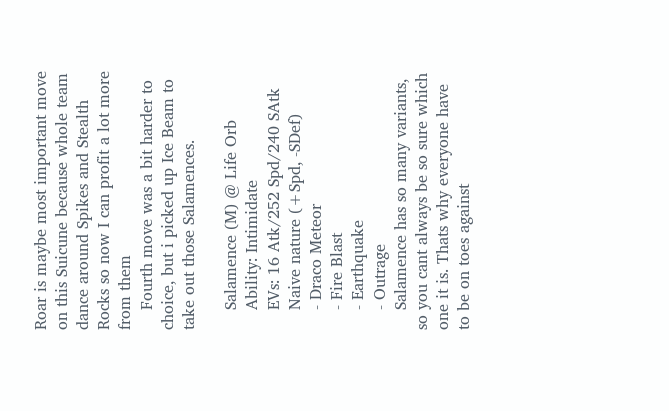Roar is maybe most important move on this Suicune because whole team dance around Spikes and Stealth Rocks so now I can profit a lot more from them
    Fourth move was a bit harder to choice, but i picked up Ice Beam to take out those Salamences.

    Salamence (M) @ Life Orb
    Ability: Intimidate
    EVs: 16 Atk/252 Spd/240 SAtk
    Naive nature (+Spd, -SDef)
    - Draco Meteor
    - Fire Blast
    - Earthquake
    - Outrage
    Salamence has so many variants, so you cant always be so sure which one it is. Thats why everyone have to be on toes against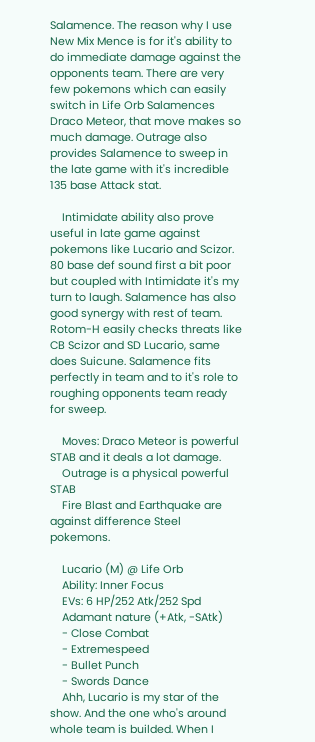Salamence. The reason why I use New Mix Mence is for it's ability to do immediate damage against the opponents team. There are very few pokemons which can easily switch in Life Orb Salamences Draco Meteor, that move makes so much damage. Outrage also provides Salamence to sweep in the late game with it's incredible 135 base Attack stat.

    Intimidate ability also prove useful in late game against pokemons like Lucario and Scizor. 80 base def sound first a bit poor but coupled with Intimidate it's my turn to laugh. Salamence has also good synergy with rest of team. Rotom-H easily checks threats like CB Scizor and SD Lucario, same does Suicune. Salamence fits perfectly in team and to it's role to roughing opponents team ready for sweep.

    Moves: Draco Meteor is powerful STAB and it deals a lot damage.
    Outrage is a physical powerful STAB
    Fire Blast and Earthquake are against difference Steel pokemons.

    Lucario (M) @ Life Orb
    Ability: Inner Focus
    EVs: 6 HP/252 Atk/252 Spd
    Adamant nature (+Atk, -SAtk)
    - Close Combat
    - Extremespeed
    - Bullet Punch
    - Swords Dance
    Ahh, Lucario is my star of the show. And the one who's around whole team is builded. When I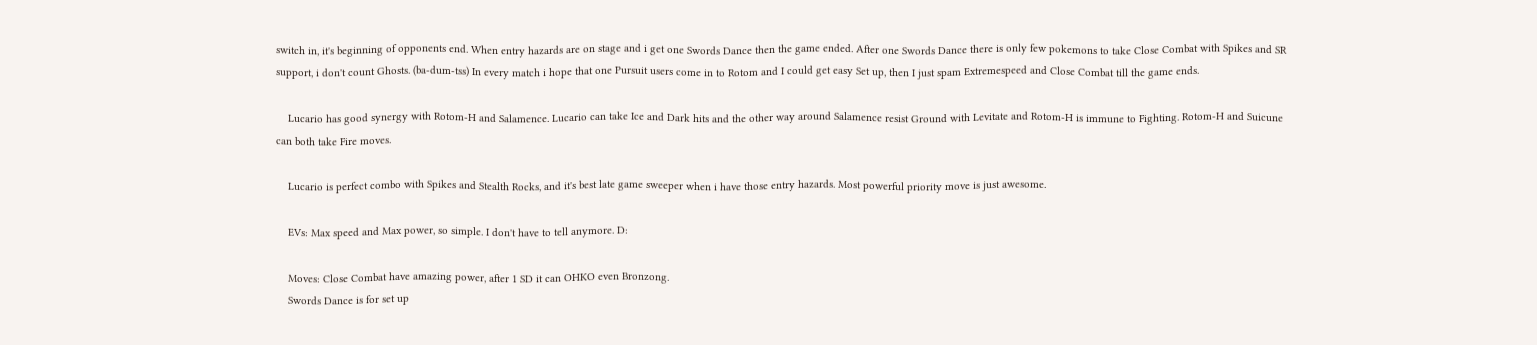switch in, it's beginning of opponents end. When entry hazards are on stage and i get one Swords Dance then the game ended. After one Swords Dance there is only few pokemons to take Close Combat with Spikes and SR support, i don't count Ghosts. (ba-dum-tss) In every match i hope that one Pursuit users come in to Rotom and I could get easy Set up, then I just spam Extremespeed and Close Combat till the game ends.

    Lucario has good synergy with Rotom-H and Salamence. Lucario can take Ice and Dark hits and the other way around Salamence resist Ground with Levitate and Rotom-H is immune to Fighting. Rotom-H and Suicune can both take Fire moves.

    Lucario is perfect combo with Spikes and Stealth Rocks, and it's best late game sweeper when i have those entry hazards. Most powerful priority move is just awesome.

    EVs: Max speed and Max power, so simple. I don't have to tell anymore. D:

    Moves: Close Combat have amazing power, after 1 SD it can OHKO even Bronzong.
    Swords Dance is for set up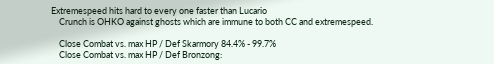Extremespeed hits hard to every one faster than Lucario
    Crunch is OHKO against ghosts which are immune to both CC and extremespeed.

    Close Combat vs. max HP / Def Skarmory 84.4% - 99.7%
    Close Combat vs. max HP / Def Bronzong: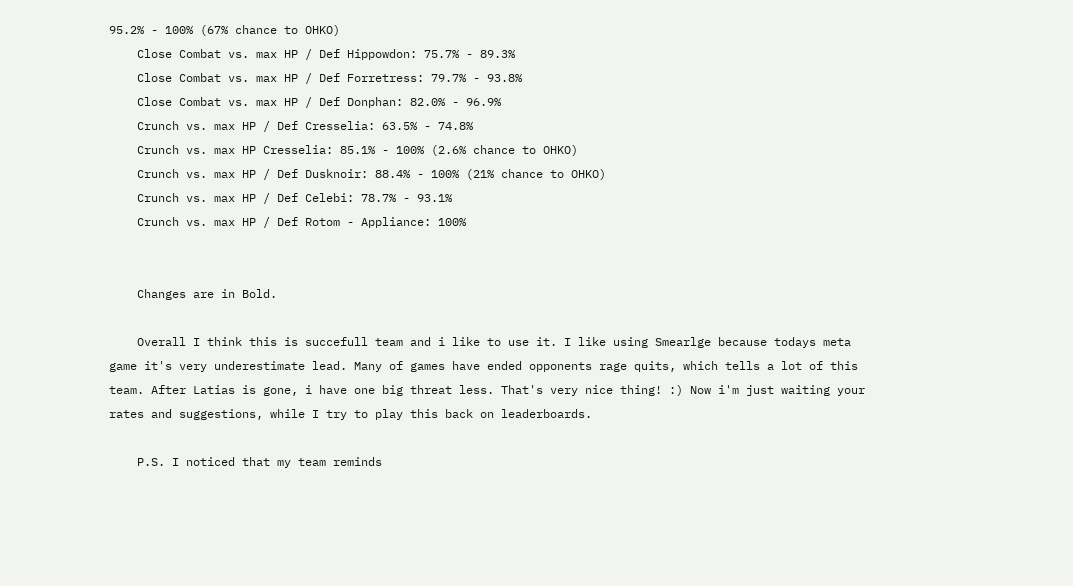95.2% - 100% (67% chance to OHKO)
    Close Combat vs. max HP / Def Hippowdon: 75.7% - 89.3%
    Close Combat vs. max HP / Def Forretress: 79.7% - 93.8%
    Close Combat vs. max HP / Def Donphan: 82.0% - 96.9%
    Crunch vs. max HP / Def Cresselia: 63.5% - 74.8%
    Crunch vs. max HP Cresselia: 85.1% - 100% (2.6% chance to OHKO)
    Crunch vs. max HP / Def Dusknoir: 88.4% - 100% (21% chance to OHKO)
    Crunch vs. max HP / Def Celebi: 78.7% - 93.1%
    Crunch vs. max HP / Def Rotom - Appliance: 100%


    Changes are in Bold.

    Overall I think this is succefull team and i like to use it. I like using Smearlge because todays meta game it's very underestimate lead. Many of games have ended opponents rage quits, which tells a lot of this team. After Latias is gone, i have one big threat less. That's very nice thing! :) Now i'm just waiting your rates and suggestions, while I try to play this back on leaderboards.

    P.S. I noticed that my team reminds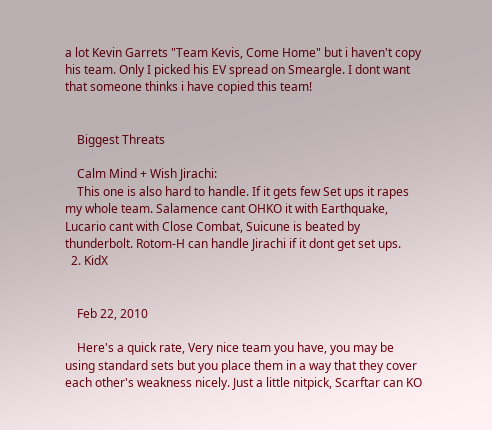a lot Kevin Garrets "Team Kevis, Come Home" but i haven't copy his team. Only I picked his EV spread on Smeargle. I dont want that someone thinks i have copied this team!


    Biggest Threats

    Calm Mind + Wish Jirachi:
    This one is also hard to handle. If it gets few Set ups it rapes my whole team. Salamence cant OHKO it with Earthquake, Lucario cant with Close Combat, Suicune is beated by thunderbolt. Rotom-H can handle Jirachi if it dont get set ups.
  2. KidX


    Feb 22, 2010

    Here's a quick rate, Very nice team you have, you may be using standard sets but you place them in a way that they cover each other's weakness nicely. Just a little nitpick, Scarftar can KO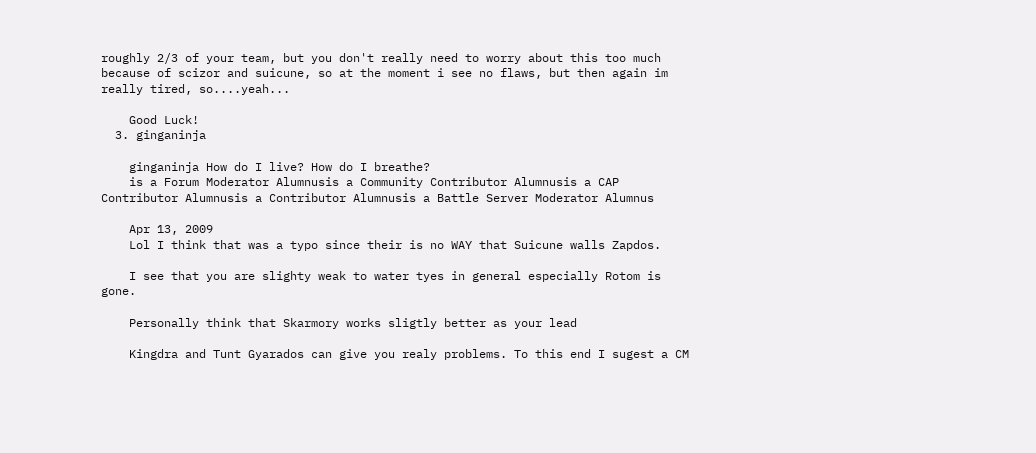roughly 2/3 of your team, but you don't really need to worry about this too much because of scizor and suicune, so at the moment i see no flaws, but then again im really tired, so....yeah...

    Good Luck!
  3. ginganinja

    ginganinja How do I live? How do I breathe?
    is a Forum Moderator Alumnusis a Community Contributor Alumnusis a CAP Contributor Alumnusis a Contributor Alumnusis a Battle Server Moderator Alumnus

    Apr 13, 2009
    Lol I think that was a typo since their is no WAY that Suicune walls Zapdos.

    I see that you are slighty weak to water tyes in general especially Rotom is gone.

    Personally think that Skarmory works sligtly better as your lead

    Kingdra and Tunt Gyarados can give you realy problems. To this end I sugest a CM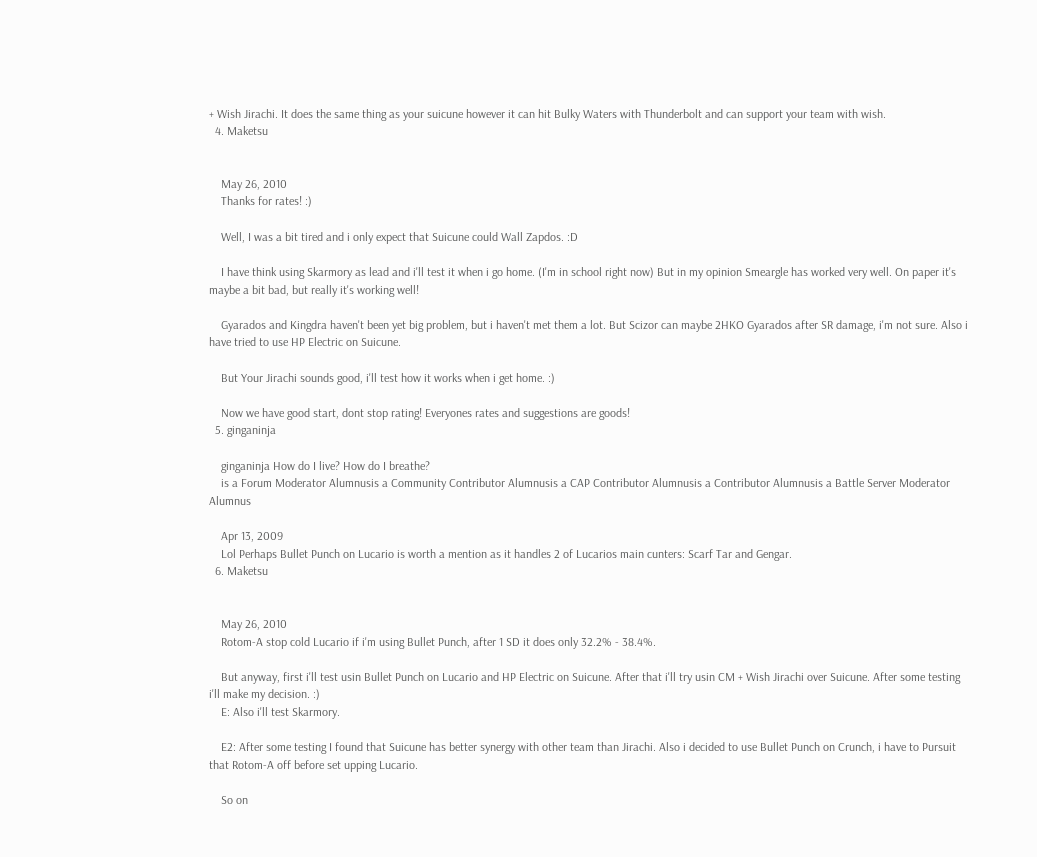+ Wish Jirachi. It does the same thing as your suicune however it can hit Bulky Waters with Thunderbolt and can support your team with wish.
  4. Maketsu


    May 26, 2010
    Thanks for rates! :)

    Well, I was a bit tired and i only expect that Suicune could Wall Zapdos. :D

    I have think using Skarmory as lead and i'll test it when i go home. (I'm in school right now) But in my opinion Smeargle has worked very well. On paper it's maybe a bit bad, but really it's working well!

    Gyarados and Kingdra haven't been yet big problem, but i haven't met them a lot. But Scizor can maybe 2HKO Gyarados after SR damage, i'm not sure. Also i have tried to use HP Electric on Suicune.

    But Your Jirachi sounds good, i'll test how it works when i get home. :)

    Now we have good start, dont stop rating! Everyones rates and suggestions are goods!
  5. ginganinja

    ginganinja How do I live? How do I breathe?
    is a Forum Moderator Alumnusis a Community Contributor Alumnusis a CAP Contributor Alumnusis a Contributor Alumnusis a Battle Server Moderator Alumnus

    Apr 13, 2009
    Lol Perhaps Bullet Punch on Lucario is worth a mention as it handles 2 of Lucarios main cunters: Scarf Tar and Gengar.
  6. Maketsu


    May 26, 2010
    Rotom-A stop cold Lucario if i'm using Bullet Punch, after 1 SD it does only 32.2% - 38.4%.

    But anyway, first i'll test usin Bullet Punch on Lucario and HP Electric on Suicune. After that i'll try usin CM + Wish Jirachi over Suicune. After some testing i'll make my decision. :)
    E: Also i'll test Skarmory.

    E2: After some testing I found that Suicune has better synergy with other team than Jirachi. Also i decided to use Bullet Punch on Crunch, i have to Pursuit that Rotom-A off before set upping Lucario.

    So on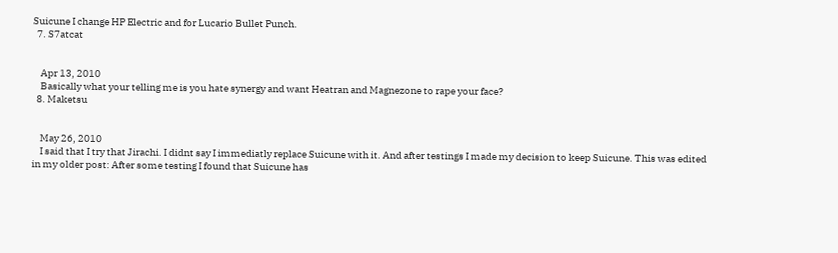Suicune I change HP Electric and for Lucario Bullet Punch.
  7. S7atcat


    Apr 13, 2010
    Basically what your telling me is you hate synergy and want Heatran and Magnezone to rape your face?
  8. Maketsu


    May 26, 2010
    I said that I try that Jirachi. I didnt say I immediatly replace Suicune with it. And after testings I made my decision to keep Suicune. This was edited in my older post: After some testing I found that Suicune has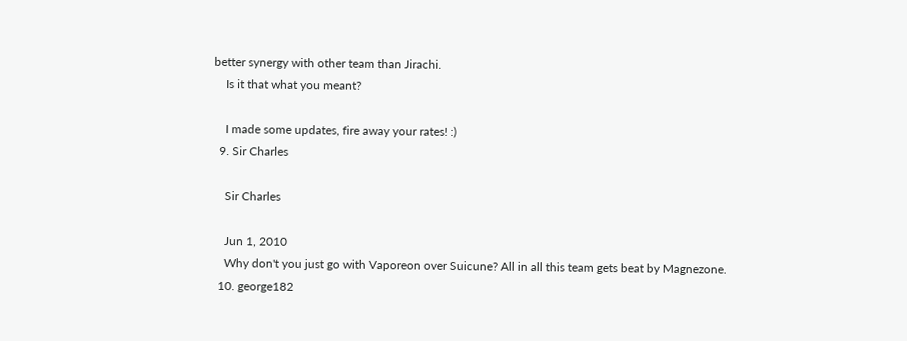better synergy with other team than Jirachi.
    Is it that what you meant?

    I made some updates, fire away your rates! :)
  9. Sir Charles

    Sir Charles

    Jun 1, 2010
    Why don't you just go with Vaporeon over Suicune? All in all this team gets beat by Magnezone.
  10. george182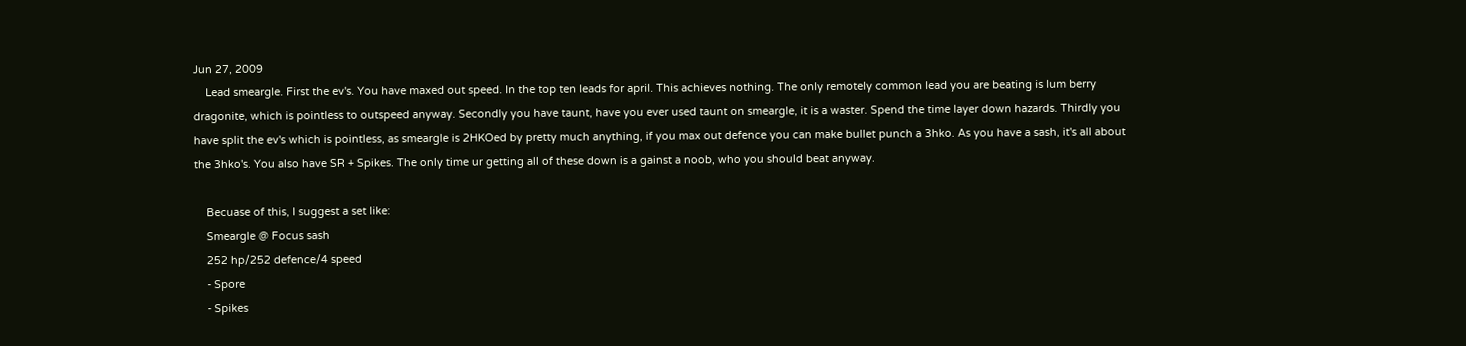Jun 27, 2009
    Lead smeargle. First the ev's. You have maxed out speed. In the top ten leads for april. This achieves nothing. The only remotely common lead you are beating is lum berry dragonite, which is pointless to outspeed anyway. Secondly you have taunt, have you ever used taunt on smeargle, it is a waster. Spend the time layer down hazards. Thirdly you have split the ev's which is pointless, as smeargle is 2HKOed by pretty much anything, if you max out defence you can make bullet punch a 3hko. As you have a sash, it's all about the 3hko's. You also have SR + Spikes. The only time ur getting all of these down is a gainst a noob, who you should beat anyway.

    Becuase of this, I suggest a set like:
    Smeargle @ Focus sash
    252 hp/252 defence/4 speed
    - Spore
    - Spikes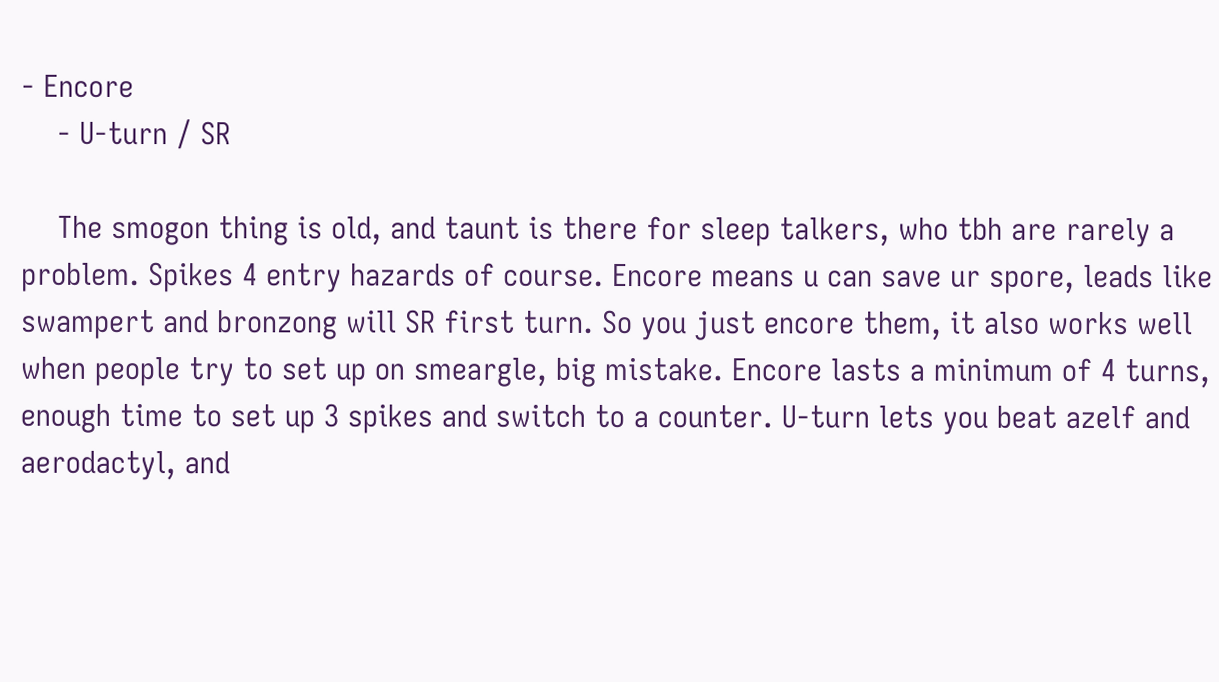- Encore
    - U-turn / SR

    The smogon thing is old, and taunt is there for sleep talkers, who tbh are rarely a problem. Spikes 4 entry hazards of course. Encore means u can save ur spore, leads like swampert and bronzong will SR first turn. So you just encore them, it also works well when people try to set up on smeargle, big mistake. Encore lasts a minimum of 4 turns, enough time to set up 3 spikes and switch to a counter. U-turn lets you beat azelf and aerodactyl, and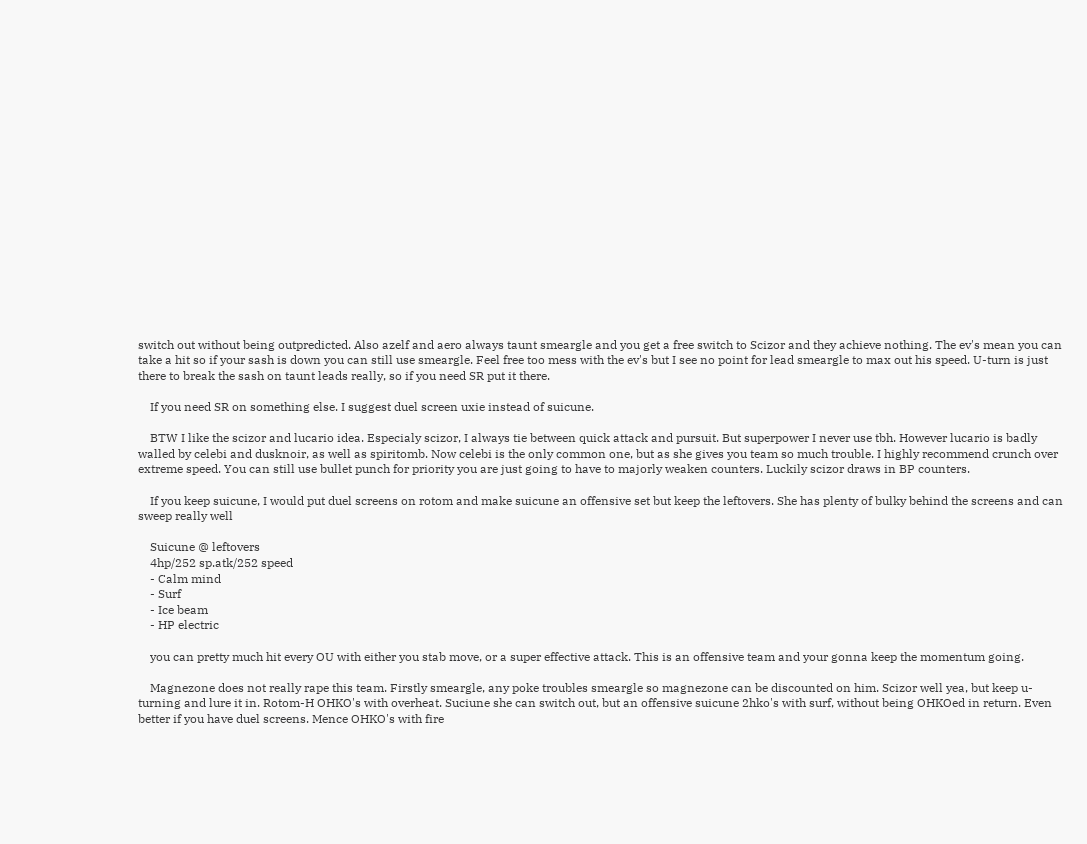switch out without being outpredicted. Also azelf and aero always taunt smeargle and you get a free switch to Scizor and they achieve nothing. The ev's mean you can take a hit so if your sash is down you can still use smeargle. Feel free too mess with the ev's but I see no point for lead smeargle to max out his speed. U-turn is just there to break the sash on taunt leads really, so if you need SR put it there.

    If you need SR on something else. I suggest duel screen uxie instead of suicune.

    BTW I like the scizor and lucario idea. Especialy scizor, I always tie between quick attack and pursuit. But superpower I never use tbh. However lucario is badly walled by celebi and dusknoir, as well as spiritomb. Now celebi is the only common one, but as she gives you team so much trouble. I highly recommend crunch over extreme speed. You can still use bullet punch for priority you are just going to have to majorly weaken counters. Luckily scizor draws in BP counters.

    If you keep suicune, I would put duel screens on rotom and make suicune an offensive set but keep the leftovers. She has plenty of bulky behind the screens and can sweep really well

    Suicune @ leftovers
    4hp/252 sp.atk/252 speed
    - Calm mind
    - Surf
    - Ice beam
    - HP electric

    you can pretty much hit every OU with either you stab move, or a super effective attack. This is an offensive team and your gonna keep the momentum going.

    Magnezone does not really rape this team. Firstly smeargle, any poke troubles smeargle so magnezone can be discounted on him. Scizor well yea, but keep u-turning and lure it in. Rotom-H OHKO's with overheat. Suciune she can switch out, but an offensive suicune 2hko's with surf, without being OHKOed in return. Even better if you have duel screens. Mence OHKO's with fire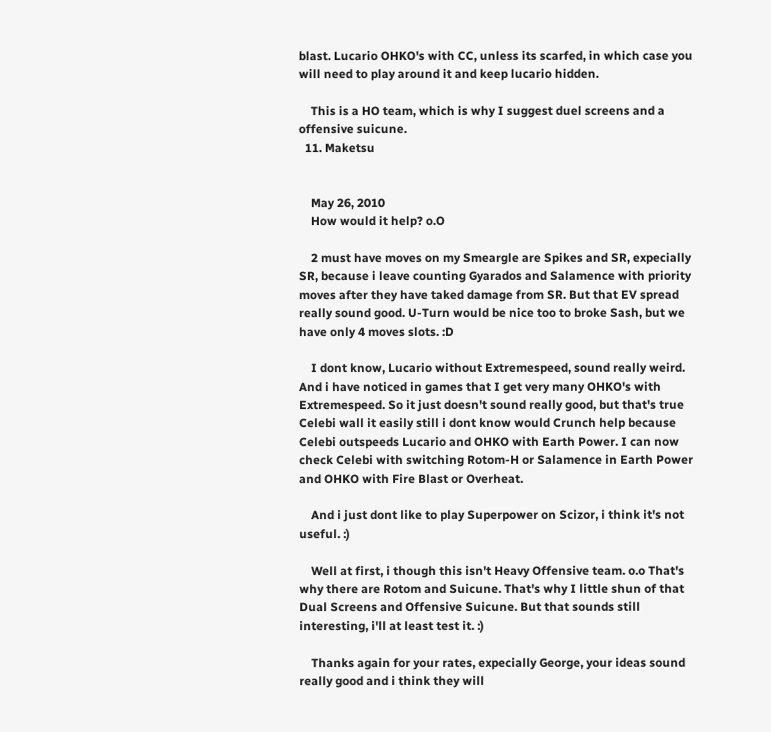blast. Lucario OHKO's with CC, unless its scarfed, in which case you will need to play around it and keep lucario hidden.

    This is a HO team, which is why I suggest duel screens and a offensive suicune.
  11. Maketsu


    May 26, 2010
    How would it help? o.O

    2 must have moves on my Smeargle are Spikes and SR, expecially SR, because i leave counting Gyarados and Salamence with priority moves after they have taked damage from SR. But that EV spread really sound good. U-Turn would be nice too to broke Sash, but we have only 4 moves slots. :D

    I dont know, Lucario without Extremespeed, sound really weird. And i have noticed in games that I get very many OHKO's with Extremespeed. So it just doesn't sound really good, but that's true Celebi wall it easily still i dont know would Crunch help because Celebi outspeeds Lucario and OHKO with Earth Power. I can now check Celebi with switching Rotom-H or Salamence in Earth Power and OHKO with Fire Blast or Overheat.

    And i just dont like to play Superpower on Scizor, i think it's not useful. :)

    Well at first, i though this isn't Heavy Offensive team. o.o That's why there are Rotom and Suicune. That's why I little shun of that Dual Screens and Offensive Suicune. But that sounds still interesting, i'll at least test it. :)

    Thanks again for your rates, expecially George, your ideas sound really good and i think they will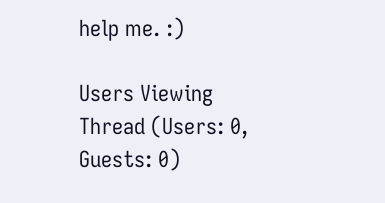help me. :)

Users Viewing Thread (Users: 0, Guests: 0)